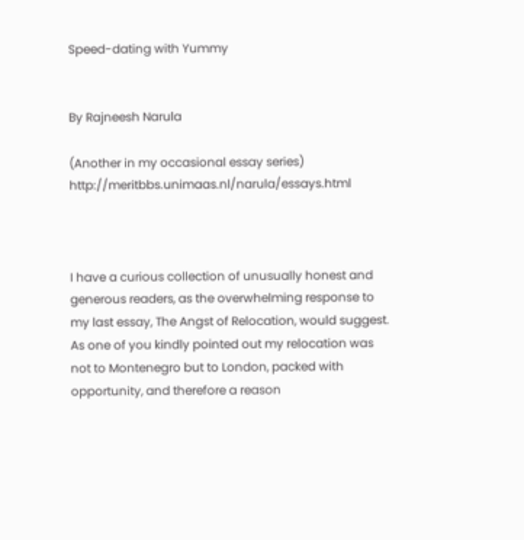Speed-dating with Yummy


By Rajneesh Narula

(Another in my occasional essay series) http://meritbbs.unimaas.nl/narula/essays.html



I have a curious collection of unusually honest and generous readers, as the overwhelming response to my last essay, The Angst of Relocation, would suggest. As one of you kindly pointed out my relocation was not to Montenegro but to London, packed with opportunity, and therefore a reason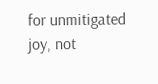for unmitigated joy, not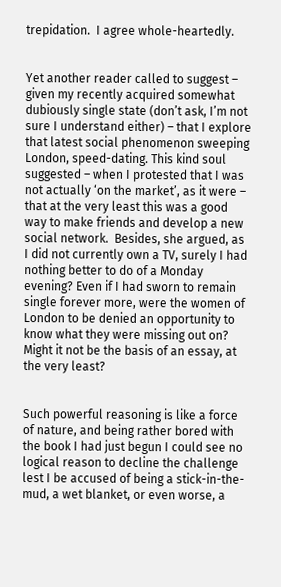trepidation.  I agree whole-heartedly.


Yet another reader called to suggest – given my recently acquired somewhat dubiously single state (don’t ask, I’m not sure I understand either) – that I explore that latest social phenomenon sweeping London, speed-dating. This kind soul suggested – when I protested that I was not actually ‘on the market’, as it were – that at the very least this was a good way to make friends and develop a new social network.  Besides, she argued, as I did not currently own a TV, surely I had nothing better to do of a Monday evening? Even if I had sworn to remain single forever more, were the women of London to be denied an opportunity to know what they were missing out on? Might it not be the basis of an essay, at the very least?


Such powerful reasoning is like a force of nature, and being rather bored with the book I had just begun I could see no logical reason to decline the challenge lest I be accused of being a stick-in-the-mud, a wet blanket, or even worse, a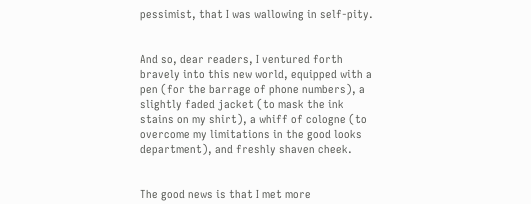pessimist, that I was wallowing in self-pity.


And so, dear readers, I ventured forth bravely into this new world, equipped with a pen (for the barrage of phone numbers), a slightly faded jacket (to mask the ink stains on my shirt), a whiff of cologne (to overcome my limitations in the good looks department), and freshly shaven cheek.


The good news is that I met more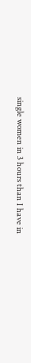single women in 3 hours than I have in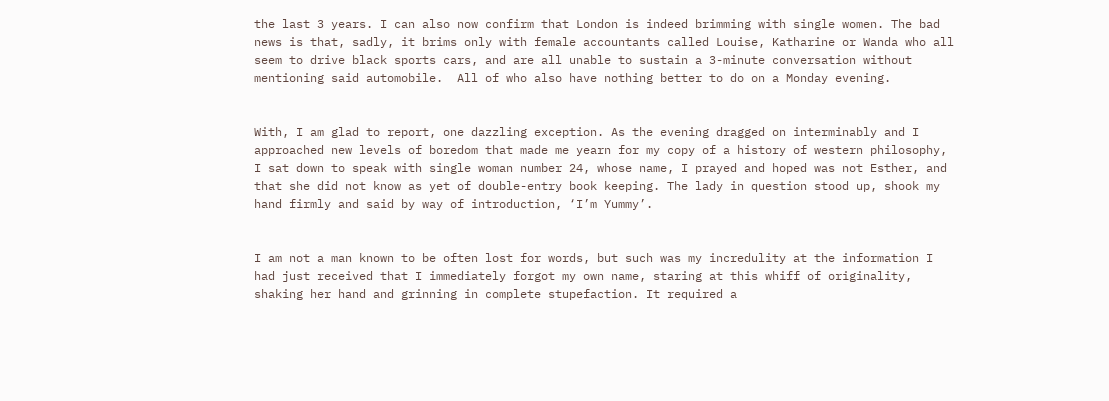the last 3 years. I can also now confirm that London is indeed brimming with single women. The bad news is that, sadly, it brims only with female accountants called Louise, Katharine or Wanda who all seem to drive black sports cars, and are all unable to sustain a 3-minute conversation without mentioning said automobile.  All of who also have nothing better to do on a Monday evening.


With, I am glad to report, one dazzling exception. As the evening dragged on interminably and I approached new levels of boredom that made me yearn for my copy of a history of western philosophy, I sat down to speak with single woman number 24, whose name, I prayed and hoped was not Esther, and that she did not know as yet of double-entry book keeping. The lady in question stood up, shook my hand firmly and said by way of introduction, ‘I’m Yummy’.


I am not a man known to be often lost for words, but such was my incredulity at the information I had just received that I immediately forgot my own name, staring at this whiff of originality, shaking her hand and grinning in complete stupefaction. It required a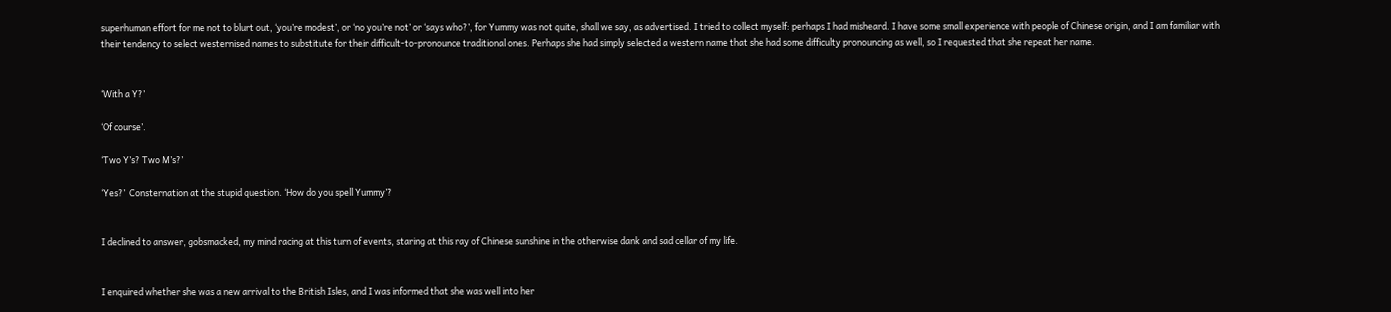superhuman effort for me not to blurt out, ‘you’re modest’, or ‘no you’re not’ or ‘says who?’, for Yummy was not quite, shall we say, as advertised. I tried to collect myself: perhaps I had misheard. I have some small experience with people of Chinese origin, and I am familiar with their tendency to select westernised names to substitute for their difficult-to-pronounce traditional ones. Perhaps she had simply selected a western name that she had some difficulty pronouncing as well, so I requested that she repeat her name.


‘With a Y?’

‘Of course’.

‘Two Y’s? Two M’s?’

‘Yes?’  Consternation at the stupid question. ‘How do you spell Yummy’?


I declined to answer, gobsmacked, my mind racing at this turn of events, staring at this ray of Chinese sunshine in the otherwise dank and sad cellar of my life.


I enquired whether she was a new arrival to the British Isles, and I was informed that she was well into her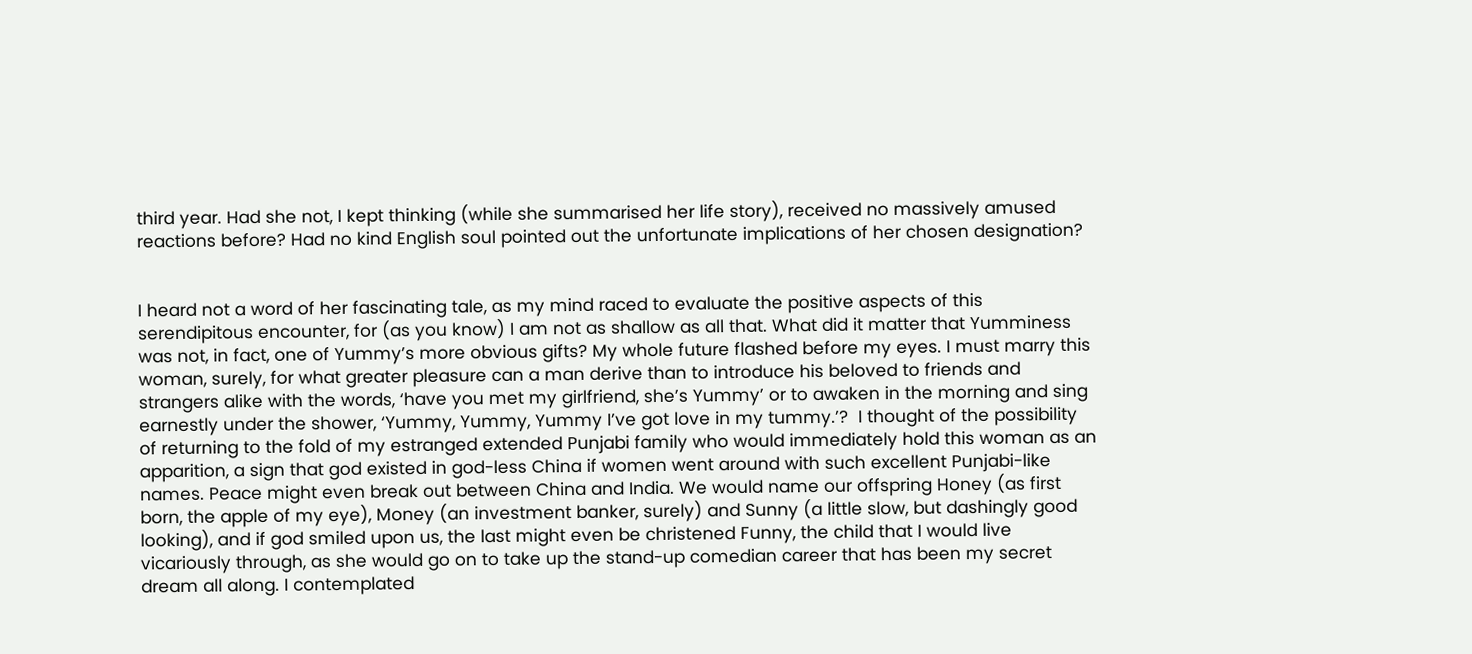third year. Had she not, I kept thinking (while she summarised her life story), received no massively amused reactions before? Had no kind English soul pointed out the unfortunate implications of her chosen designation?


I heard not a word of her fascinating tale, as my mind raced to evaluate the positive aspects of this serendipitous encounter, for (as you know) I am not as shallow as all that. What did it matter that Yumminess was not, in fact, one of Yummy’s more obvious gifts? My whole future flashed before my eyes. I must marry this woman, surely, for what greater pleasure can a man derive than to introduce his beloved to friends and strangers alike with the words, ‘have you met my girlfriend, she’s Yummy’ or to awaken in the morning and sing earnestly under the shower, ‘Yummy, Yummy, Yummy I’ve got love in my tummy.’?  I thought of the possibility of returning to the fold of my estranged extended Punjabi family who would immediately hold this woman as an apparition, a sign that god existed in god-less China if women went around with such excellent Punjabi-like names. Peace might even break out between China and India. We would name our offspring Honey (as first born, the apple of my eye), Money (an investment banker, surely) and Sunny (a little slow, but dashingly good looking), and if god smiled upon us, the last might even be christened Funny, the child that I would live vicariously through, as she would go on to take up the stand-up comedian career that has been my secret dream all along. I contemplated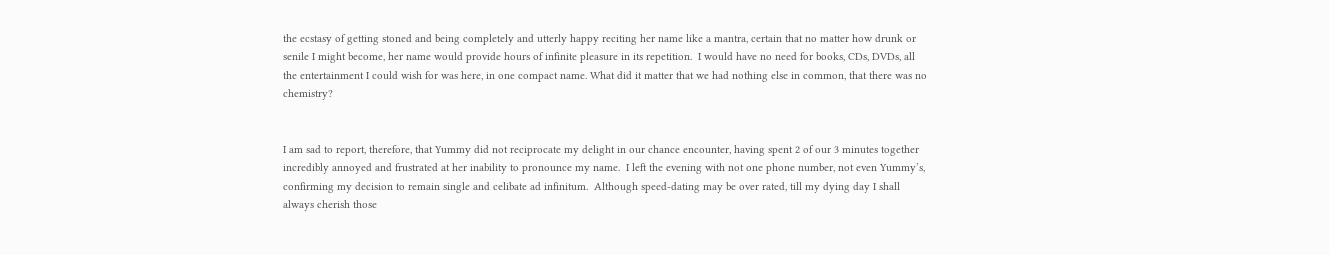the ecstasy of getting stoned and being completely and utterly happy reciting her name like a mantra, certain that no matter how drunk or senile I might become, her name would provide hours of infinite pleasure in its repetition.  I would have no need for books, CDs, DVDs, all the entertainment I could wish for was here, in one compact name. What did it matter that we had nothing else in common, that there was no chemistry?


I am sad to report, therefore, that Yummy did not reciprocate my delight in our chance encounter, having spent 2 of our 3 minutes together incredibly annoyed and frustrated at her inability to pronounce my name.  I left the evening with not one phone number, not even Yummy’s, confirming my decision to remain single and celibate ad infinitum.  Although speed-dating may be over rated, till my dying day I shall always cherish those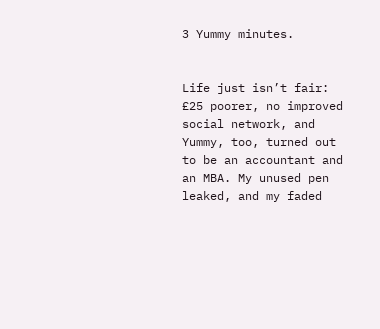3 Yummy minutes.


Life just isn’t fair: £25 poorer, no improved social network, and Yummy, too, turned out to be an accountant and an MBA. My unused pen leaked, and my faded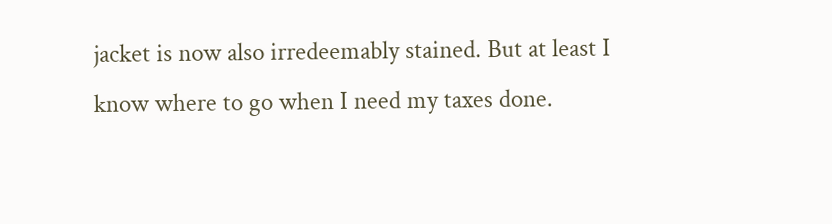jacket is now also irredeemably stained. But at least I know where to go when I need my taxes done.